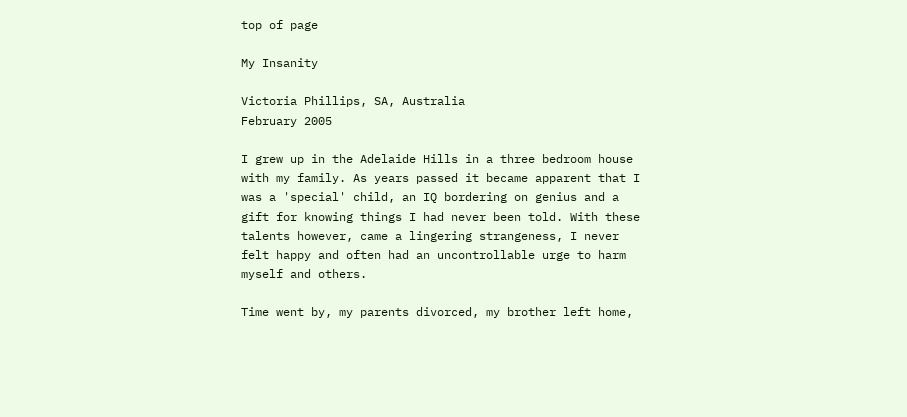top of page

My Insanity

Victoria Phillips, SA, Australia
February 2005

I grew up in the Adelaide Hills in a three bedroom house with my family. As years passed it became apparent that I was a 'special' child, an IQ bordering on genius and a gift for knowing things I had never been told. With these talents however, came a lingering strangeness, I never felt happy and often had an uncontrollable urge to harm myself and others.

Time went by, my parents divorced, my brother left home,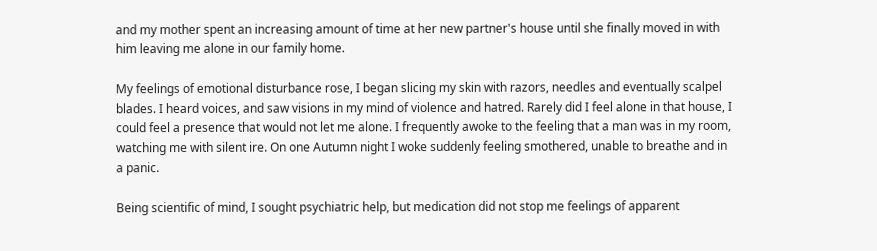and my mother spent an increasing amount of time at her new partner's house until she finally moved in with him leaving me alone in our family home.

My feelings of emotional disturbance rose, I began slicing my skin with razors, needles and eventually scalpel blades. I heard voices, and saw visions in my mind of violence and hatred. Rarely did I feel alone in that house, I could feel a presence that would not let me alone. I frequently awoke to the feeling that a man was in my room, watching me with silent ire. On one Autumn night I woke suddenly feeling smothered, unable to breathe and in a panic.

Being scientific of mind, I sought psychiatric help, but medication did not stop me feelings of apparent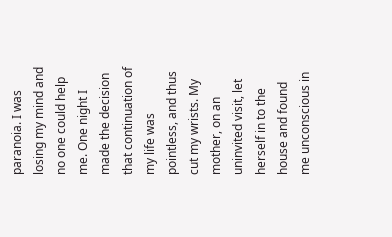paranoia. I was losing my mind and no one could help me. One night I made the decision that continuation of my life was pointless, and thus cut my wrists. My mother, on an uninvited visit, let herself in to the house and found me unconscious in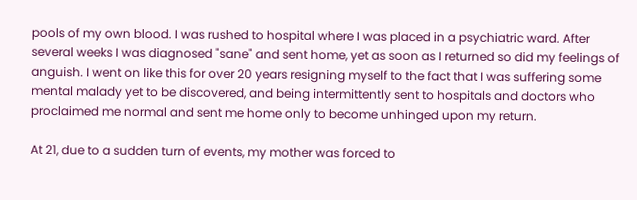pools of my own blood. I was rushed to hospital where I was placed in a psychiatric ward. After several weeks I was diagnosed "sane" and sent home, yet as soon as I returned so did my feelings of anguish. I went on like this for over 20 years resigning myself to the fact that I was suffering some mental malady yet to be discovered, and being intermittently sent to hospitals and doctors who proclaimed me normal and sent me home only to become unhinged upon my return.

At 21, due to a sudden turn of events, my mother was forced to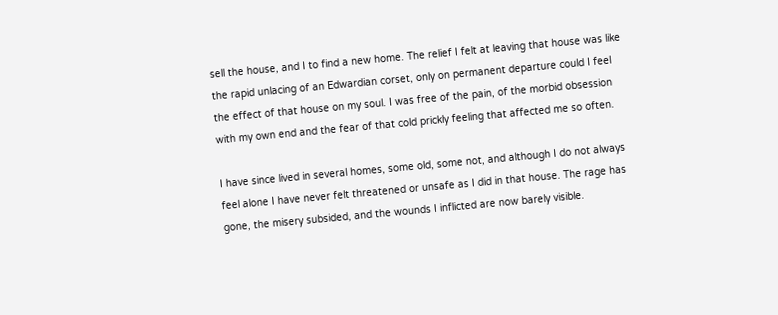sell the house, and I to find a new home. The relief I felt at leaving that house was like the rapid unlacing of an Edwardian corset, only on permanent departure could I feel the effect of that house on my soul. I was free of the pain, of the morbid obsession with my own end and the fear of that cold prickly feeling that affected me so often.

I have since lived in several homes, some old, some not, and although I do not always feel alone I have never felt threatened or unsafe as I did in that house. The rage has gone, the misery subsided, and the wounds I inflicted are now barely visible.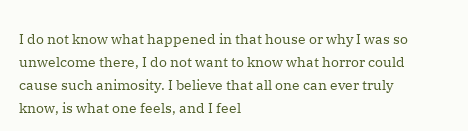I do not know what happened in that house or why I was so unwelcome there, I do not want to know what horror could cause such animosity. I believe that all one can ever truly know, is what one feels, and I feel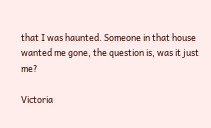that I was haunted. Someone in that house wanted me gone, the question is, was it just me?

Victoria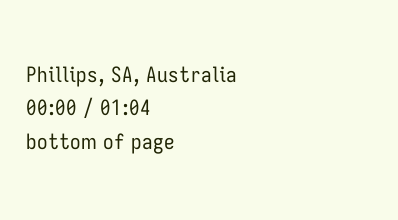Phillips, SA, Australia
00:00 / 01:04
bottom of page